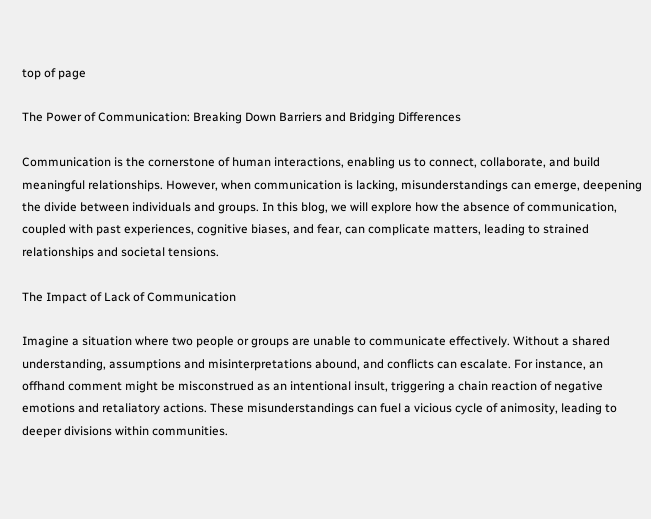top of page

The Power of Communication: Breaking Down Barriers and Bridging Differences

Communication is the cornerstone of human interactions, enabling us to connect, collaborate, and build meaningful relationships. However, when communication is lacking, misunderstandings can emerge, deepening the divide between individuals and groups. In this blog, we will explore how the absence of communication, coupled with past experiences, cognitive biases, and fear, can complicate matters, leading to strained relationships and societal tensions.

The Impact of Lack of Communication

Imagine a situation where two people or groups are unable to communicate effectively. Without a shared understanding, assumptions and misinterpretations abound, and conflicts can escalate. For instance, an offhand comment might be misconstrued as an intentional insult, triggering a chain reaction of negative emotions and retaliatory actions. These misunderstandings can fuel a vicious cycle of animosity, leading to deeper divisions within communities.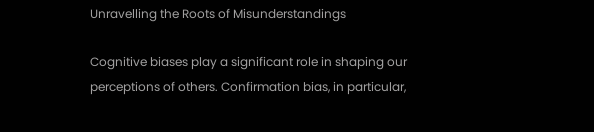Unravelling the Roots of Misunderstandings

Cognitive biases play a significant role in shaping our perceptions of others. Confirmation bias, in particular,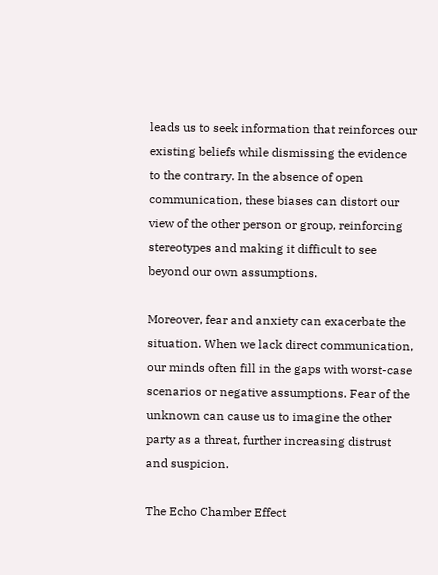leads us to seek information that reinforces our existing beliefs while dismissing the evidence to the contrary. In the absence of open communication, these biases can distort our view of the other person or group, reinforcing stereotypes and making it difficult to see beyond our own assumptions.

Moreover, fear and anxiety can exacerbate the situation. When we lack direct communication, our minds often fill in the gaps with worst-case scenarios or negative assumptions. Fear of the unknown can cause us to imagine the other party as a threat, further increasing distrust and suspicion.

The Echo Chamber Effect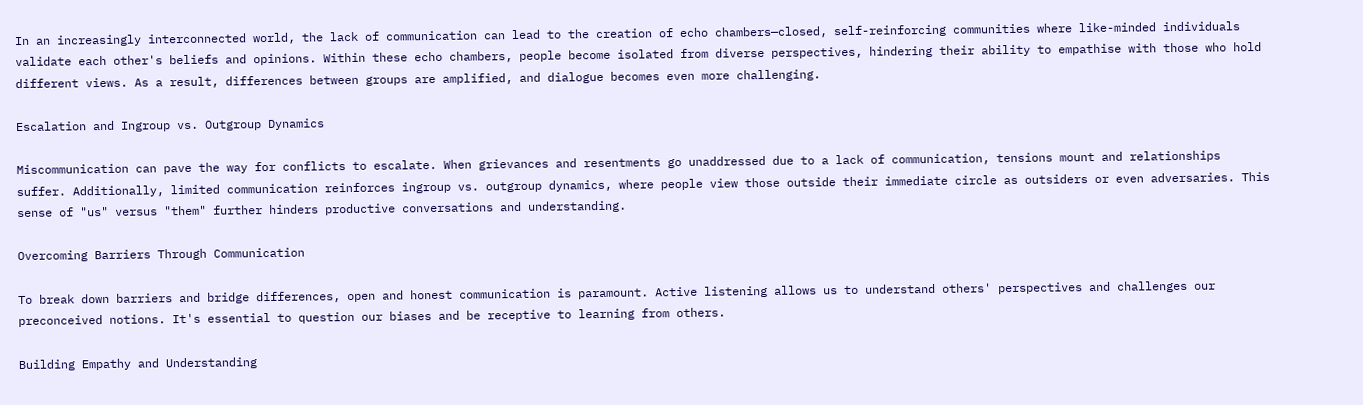In an increasingly interconnected world, the lack of communication can lead to the creation of echo chambers—closed, self-reinforcing communities where like-minded individuals validate each other's beliefs and opinions. Within these echo chambers, people become isolated from diverse perspectives, hindering their ability to empathise with those who hold different views. As a result, differences between groups are amplified, and dialogue becomes even more challenging.

Escalation and Ingroup vs. Outgroup Dynamics

Miscommunication can pave the way for conflicts to escalate. When grievances and resentments go unaddressed due to a lack of communication, tensions mount and relationships suffer. Additionally, limited communication reinforces ingroup vs. outgroup dynamics, where people view those outside their immediate circle as outsiders or even adversaries. This sense of "us" versus "them" further hinders productive conversations and understanding.

Overcoming Barriers Through Communication

To break down barriers and bridge differences, open and honest communication is paramount. Active listening allows us to understand others' perspectives and challenges our preconceived notions. It's essential to question our biases and be receptive to learning from others.

Building Empathy and Understanding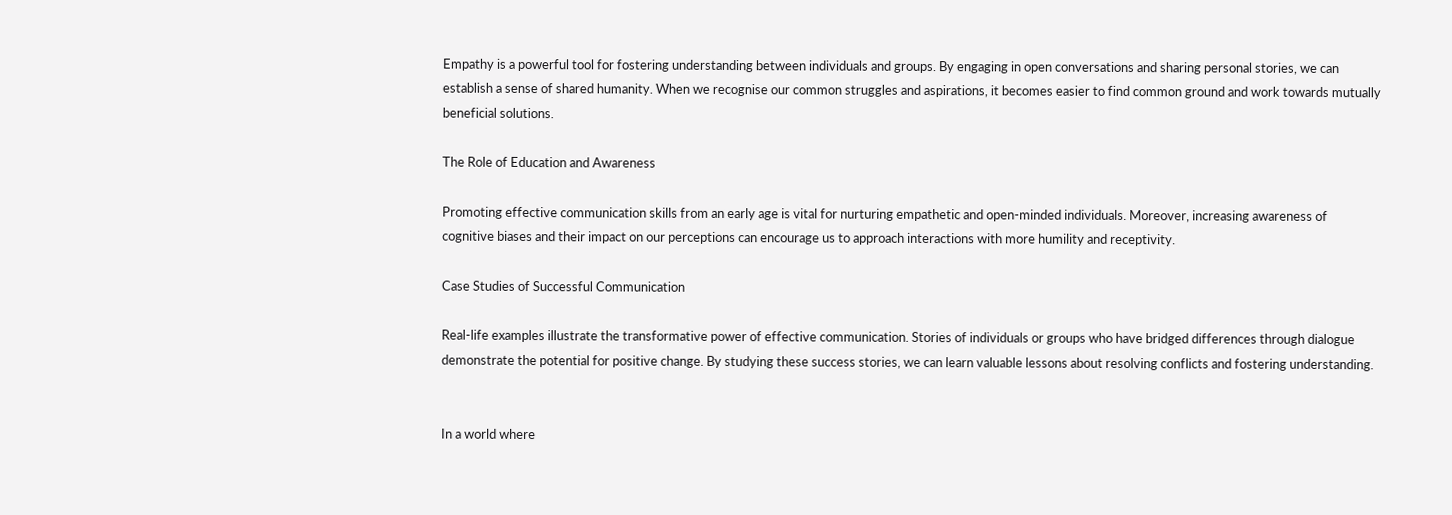Empathy is a powerful tool for fostering understanding between individuals and groups. By engaging in open conversations and sharing personal stories, we can establish a sense of shared humanity. When we recognise our common struggles and aspirations, it becomes easier to find common ground and work towards mutually beneficial solutions.

The Role of Education and Awareness

Promoting effective communication skills from an early age is vital for nurturing empathetic and open-minded individuals. Moreover, increasing awareness of cognitive biases and their impact on our perceptions can encourage us to approach interactions with more humility and receptivity.

Case Studies of Successful Communication

Real-life examples illustrate the transformative power of effective communication. Stories of individuals or groups who have bridged differences through dialogue demonstrate the potential for positive change. By studying these success stories, we can learn valuable lessons about resolving conflicts and fostering understanding.


In a world where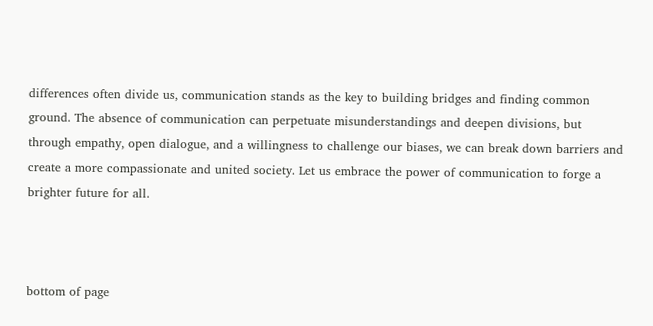differences often divide us, communication stands as the key to building bridges and finding common ground. The absence of communication can perpetuate misunderstandings and deepen divisions, but through empathy, open dialogue, and a willingness to challenge our biases, we can break down barriers and create a more compassionate and united society. Let us embrace the power of communication to forge a brighter future for all.



bottom of page